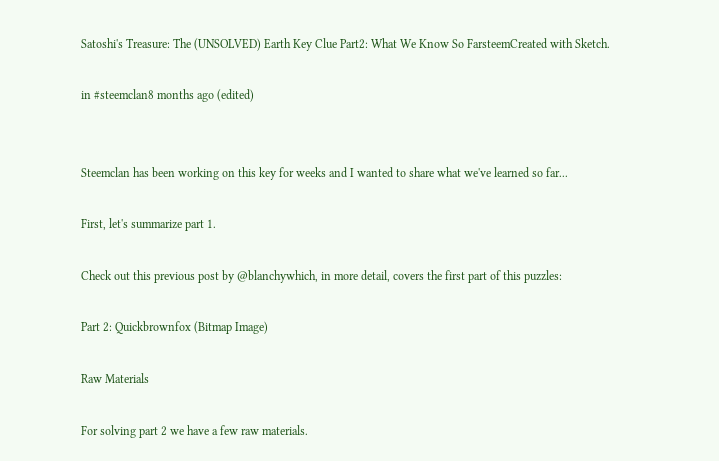Satoshi's Treasure: The (UNSOLVED) Earth Key Clue Part2: What We Know So FarsteemCreated with Sketch.

in #steemclan8 months ago (edited)


Steemclan has been working on this key for weeks and I wanted to share what we've learned so far...

First, let's summarize part 1.

Check out this previous post by @blanchywhich, in more detail, covers the first part of this puzzles:

Part 2: Quickbrownfox (Bitmap Image)

Raw Materials

For solving part 2 we have a few raw materials.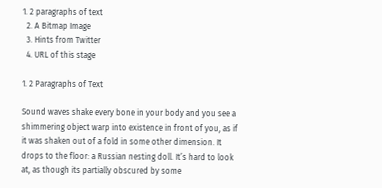1. 2 paragraphs of text
  2. A Bitmap Image
  3. Hints from Twitter
  4. URL of this stage

1. 2 Paragraphs of Text

Sound waves shake every bone in your body and you see a shimmering object warp into existence in front of you, as if it was shaken out of a fold in some other dimension. It drops to the floor: a Russian nesting doll. It’s hard to look at, as though its partially obscured by some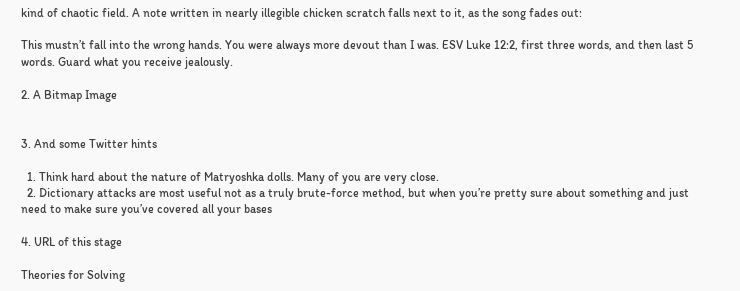kind of chaotic field. A note written in nearly illegible chicken scratch falls next to it, as the song fades out:

This mustn’t fall into the wrong hands. You were always more devout than I was. ESV Luke 12:2, first three words, and then last 5 words. Guard what you receive jealously.

2. A Bitmap Image


3. And some Twitter hints

  1. Think hard about the nature of Matryoshka dolls. Many of you are very close.
  2. Dictionary attacks are most useful not as a truly brute-force method, but when you’re pretty sure about something and just need to make sure you’ve covered all your bases

4. URL of this stage

Theories for Solving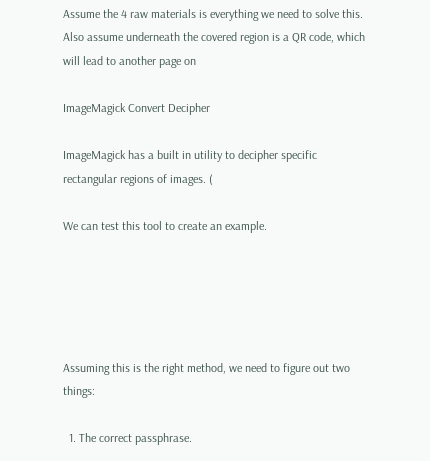Assume the 4 raw materials is everything we need to solve this. Also assume underneath the covered region is a QR code, which will lead to another page on

ImageMagick Convert Decipher

ImageMagick has a built in utility to decipher specific rectangular regions of images. (

We can test this tool to create an example.





Assuming this is the right method, we need to figure out two things:

  1. The correct passphrase.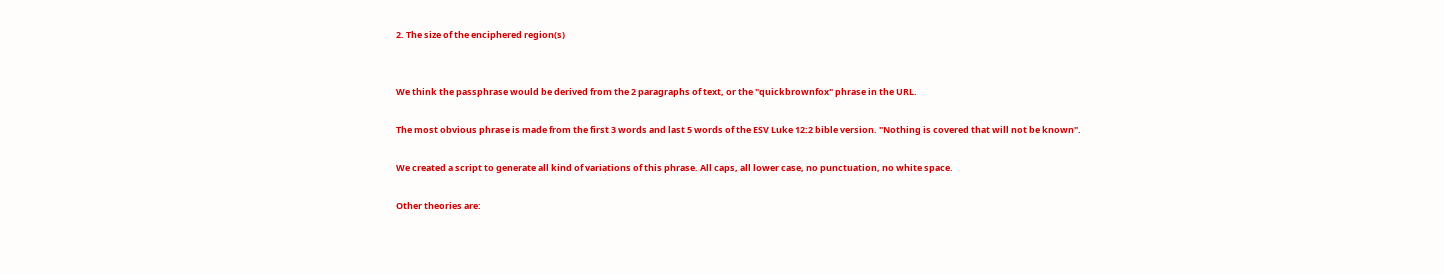2. The size of the enciphered region(s)


We think the passphrase would be derived from the 2 paragraphs of text, or the "quickbrownfox" phrase in the URL.

The most obvious phrase is made from the first 3 words and last 5 words of the ESV Luke 12:2 bible version. "Nothing is covered that will not be known".

We created a script to generate all kind of variations of this phrase. All caps, all lower case, no punctuation, no white space.

Other theories are: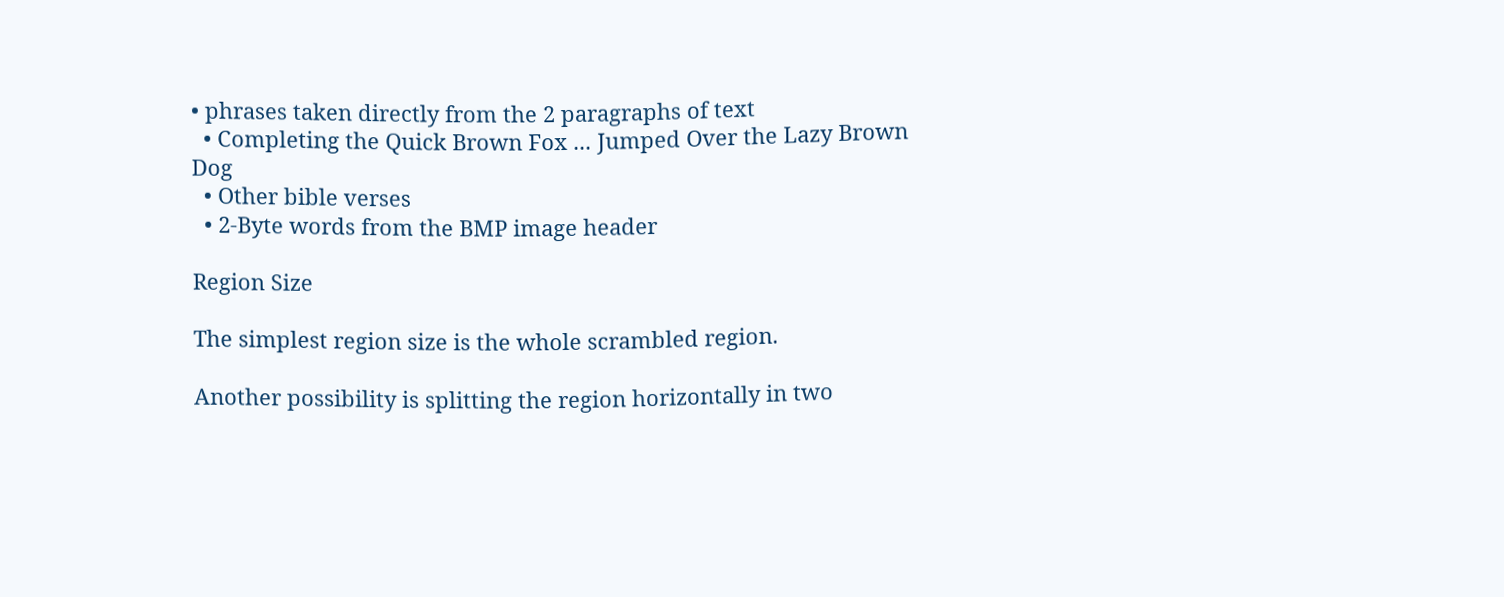• phrases taken directly from the 2 paragraphs of text
  • Completing the Quick Brown Fox ... Jumped Over the Lazy Brown Dog
  • Other bible verses
  • 2-Byte words from the BMP image header

Region Size

The simplest region size is the whole scrambled region.

Another possibility is splitting the region horizontally in two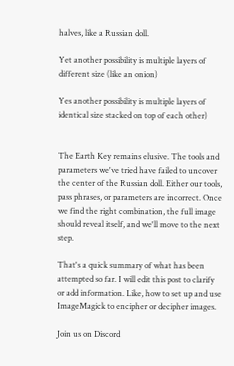halves, like a Russian doll.

Yet another possibility is multiple layers of different size (like an onion)

Yes another possibility is multiple layers of identical size stacked on top of each other)


The Earth Key remains elusive. The tools and parameters we've tried have failed to uncover the center of the Russian doll. Either our tools, pass phrases, or parameters are incorrect. Once we find the right combination, the full image should reveal itself, and we'll move to the next step.

That's a quick summary of what has been attempted so far. I will edit this post to clarify or add information. Like, how to set up and use ImageMagick to encipher or decipher images.

Join us on Discord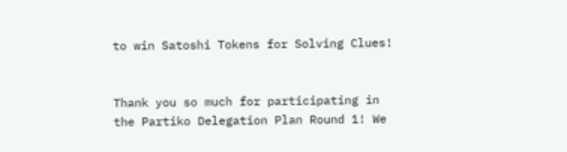to win Satoshi Tokens for Solving Clues!


Thank you so much for participating in the Partiko Delegation Plan Round 1! We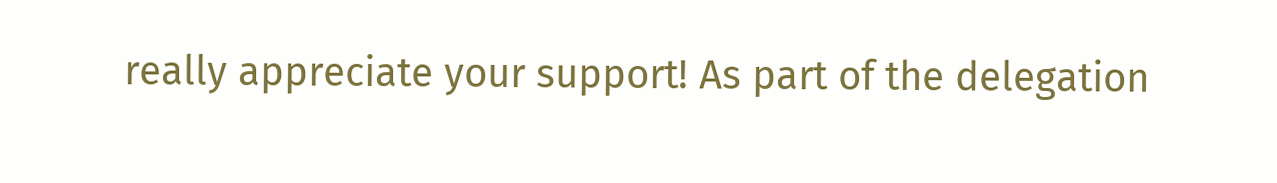really appreciate your support! As part of the delegation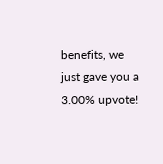benefits, we just gave you a 3.00% upvote!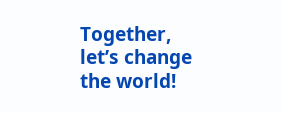Together, let’s change the world!